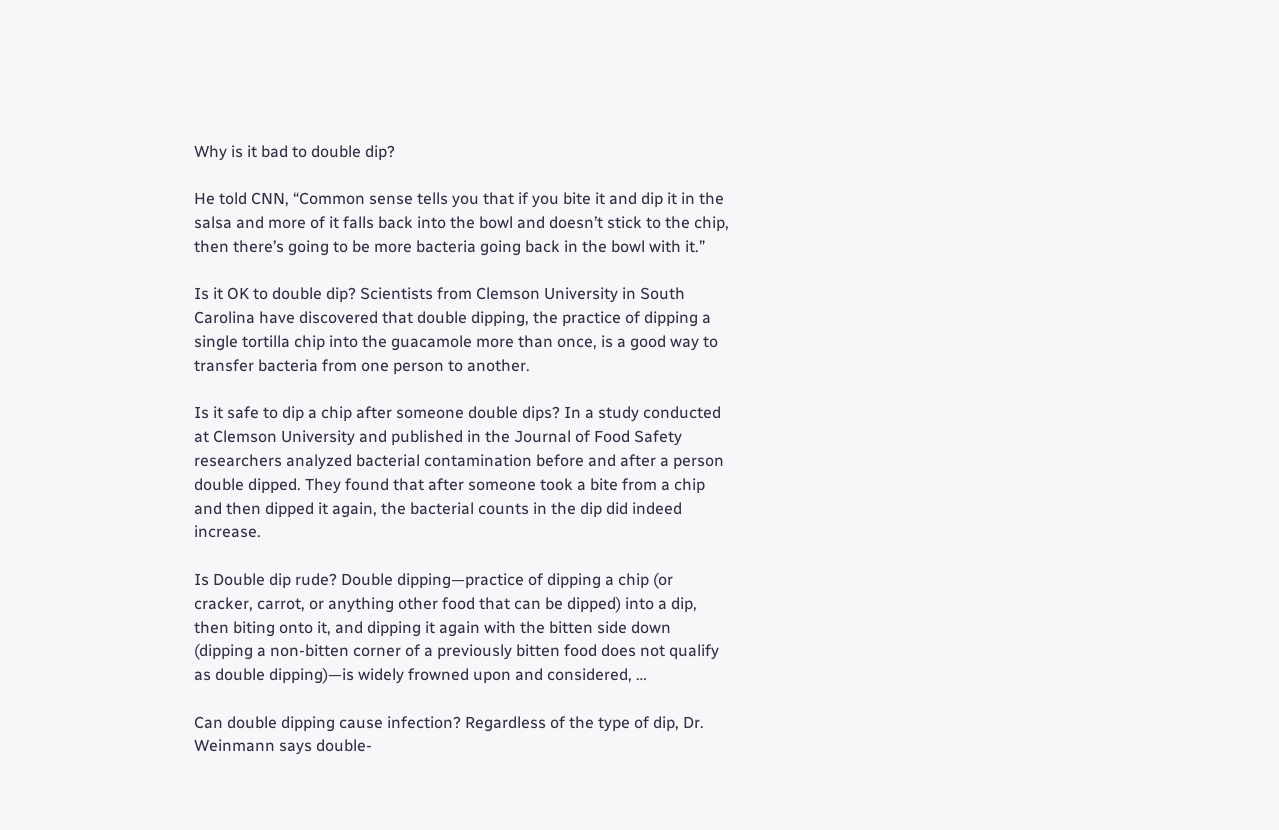Why is it bad to double dip?

He told CNN, “Common sense tells you that if you bite it and dip it in the salsa and more of it falls back into the bowl and doesn’t stick to the chip, then there’s going to be more bacteria going back in the bowl with it.”

Is it OK to double dip? Scientists from Clemson University in South Carolina have discovered that double dipping, the practice of dipping a single tortilla chip into the guacamole more than once, is a good way to transfer bacteria from one person to another.

Is it safe to dip a chip after someone double dips? In a study conducted at Clemson University and published in the Journal of Food Safety researchers analyzed bacterial contamination before and after a person double dipped. They found that after someone took a bite from a chip and then dipped it again, the bacterial counts in the dip did indeed increase.

Is Double dip rude? Double dipping—practice of dipping a chip (or cracker, carrot, or anything other food that can be dipped) into a dip, then biting onto it, and dipping it again with the bitten side down (dipping a non-bitten corner of a previously bitten food does not qualify as double dipping)—is widely frowned upon and considered, …

Can double dipping cause infection? Regardless of the type of dip, Dr. Weinmann says double-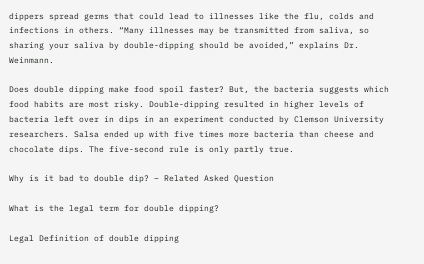dippers spread germs that could lead to illnesses like the flu, colds and infections in others. “Many illnesses may be transmitted from saliva, so sharing your saliva by double-dipping should be avoided,” explains Dr. Weinmann.

Does double dipping make food spoil faster? But, the bacteria suggests which food habits are most risky. Double-dipping resulted in higher levels of bacteria left over in dips in an experiment conducted by Clemson University researchers. Salsa ended up with five times more bacteria than cheese and chocolate dips. The five-second rule is only partly true.

Why is it bad to double dip? – Related Asked Question

What is the legal term for double dipping?

Legal Definition of double dipping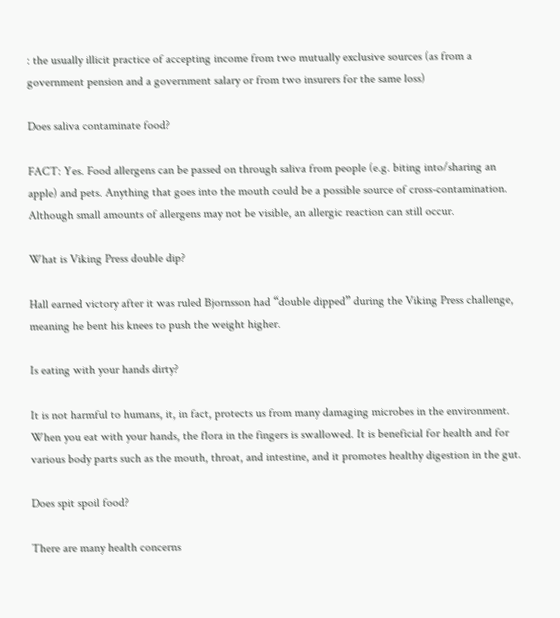: the usually illicit practice of accepting income from two mutually exclusive sources (as from a government pension and a government salary or from two insurers for the same loss)

Does saliva contaminate food?

FACT: Yes. Food allergens can be passed on through saliva from people (e.g. biting into/sharing an apple) and pets. Anything that goes into the mouth could be a possible source of cross-contamination. Although small amounts of allergens may not be visible, an allergic reaction can still occur.

What is Viking Press double dip?

Hall earned victory after it was ruled Bjornsson had “double dipped” during the Viking Press challenge, meaning he bent his knees to push the weight higher.

Is eating with your hands dirty?

It is not harmful to humans, it, in fact, protects us from many damaging microbes in the environment. When you eat with your hands, the flora in the fingers is swallowed. It is beneficial for health and for various body parts such as the mouth, throat, and intestine, and it promotes healthy digestion in the gut.

Does spit spoil food?

There are many health concerns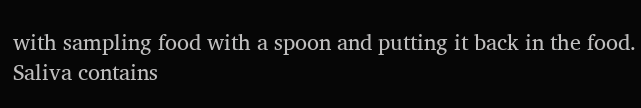with sampling food with a spoon and putting it back in the food. Saliva contains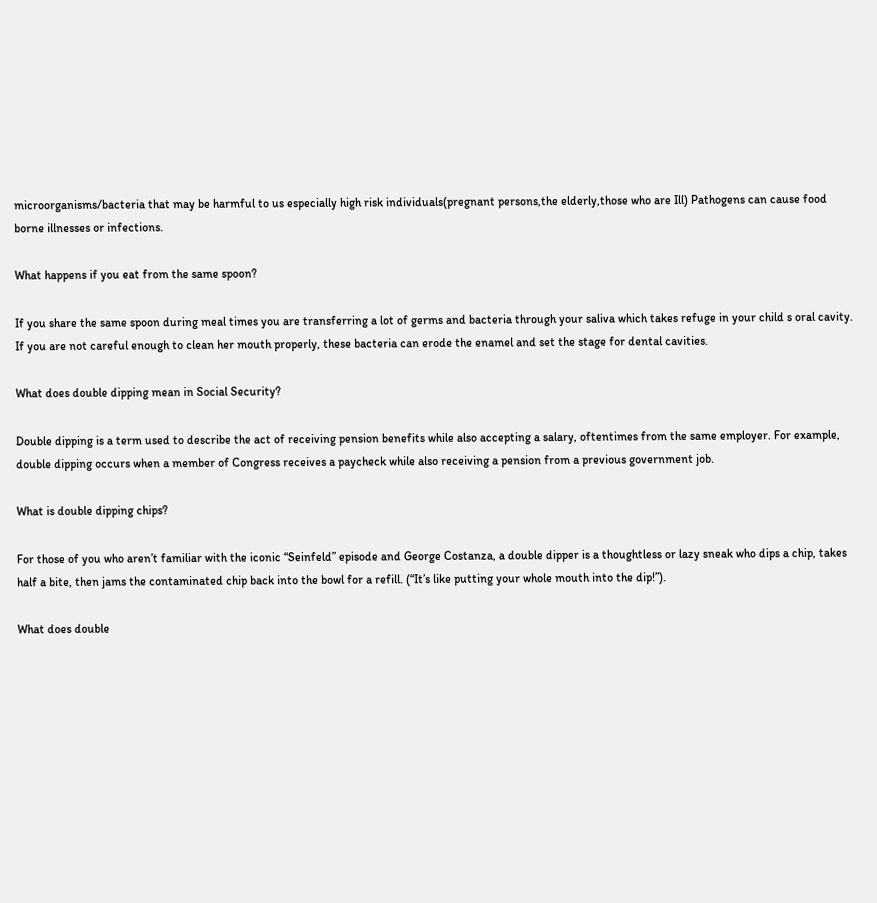microorganisms/bacteria that may be harmful to us especially high risk individuals(pregnant persons,the elderly,those who are Ill) Pathogens can cause food borne illnesses or infections.

What happens if you eat from the same spoon?

If you share the same spoon during meal times you are transferring a lot of germs and bacteria through your saliva which takes refuge in your child s oral cavity. If you are not careful enough to clean her mouth properly, these bacteria can erode the enamel and set the stage for dental cavities.

What does double dipping mean in Social Security?

Double dipping is a term used to describe the act of receiving pension benefits while also accepting a salary, oftentimes from the same employer. For example, double dipping occurs when a member of Congress receives a paycheck while also receiving a pension from a previous government job.

What is double dipping chips?

For those of you who aren’t familiar with the iconic “Seinfeld” episode and George Costanza, a double dipper is a thoughtless or lazy sneak who dips a chip, takes half a bite, then jams the contaminated chip back into the bowl for a refill. (“It’s like putting your whole mouth into the dip!”).

What does double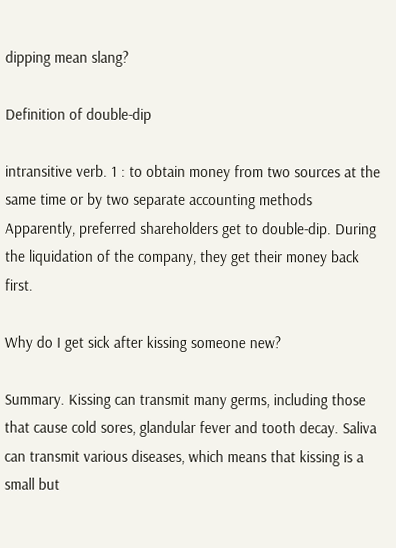dipping mean slang?

Definition of double-dip

intransitive verb. 1 : to obtain money from two sources at the same time or by two separate accounting methods Apparently, preferred shareholders get to double-dip. During the liquidation of the company, they get their money back first.

Why do I get sick after kissing someone new?

Summary. Kissing can transmit many germs, including those that cause cold sores, glandular fever and tooth decay. Saliva can transmit various diseases, which means that kissing is a small but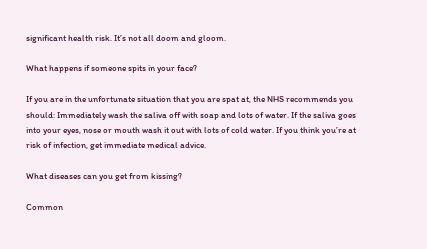significant health risk. It’s not all doom and gloom.

What happens if someone spits in your face?

If you are in the unfortunate situation that you are spat at, the NHS recommends you should: Immediately wash the saliva off with soap and lots of water. If the saliva goes into your eyes, nose or mouth wash it out with lots of cold water. If you think you’re at risk of infection, get immediate medical advice.

What diseases can you get from kissing?

Common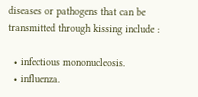diseases or pathogens that can be transmitted through kissing include :

  • infectious mononucleosis.
  • influenza.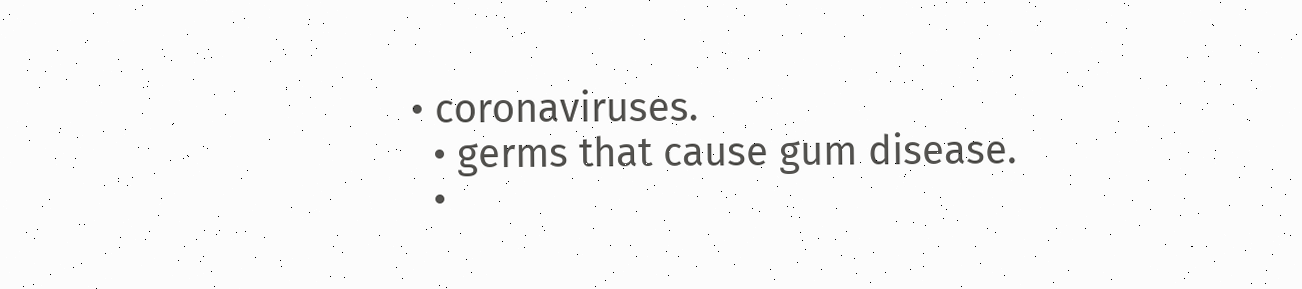• coronaviruses.
  • germs that cause gum disease.
  •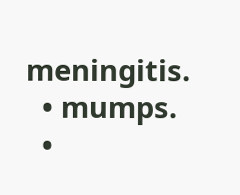meningitis.
  • mumps.
  •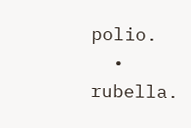polio.
  • rubella.